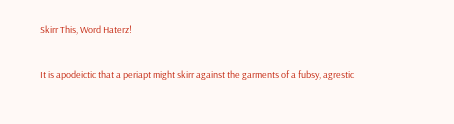Skirr This, Word Haterz!


It is apodeictic that a periapt might skirr against the garments of a fubsy, agrestic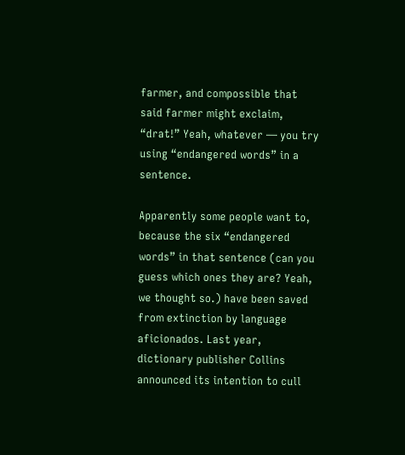farmer, and compossible that said farmer might exclaim, “drat!” Yeah, whatever — you try using “endangered words” in a sentence.

Apparently some people want to, because the six “endangered words” in that sentence (can you guess which ones they are? Yeah, we thought so.) have been saved from extinction by language aficionados. Last year, dictionary publisher Collins announced its intention to cull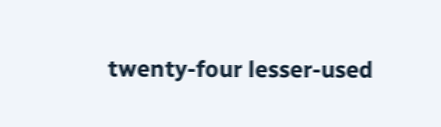twenty-four lesser-used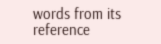words from its reference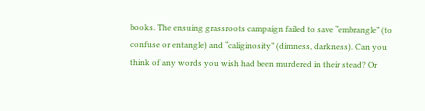books. The ensuing grassroots campaign failed to save “embrangle” (to confuse or entangle) and “caliginosity” (dimness, darkness). Can you think of any words you wish had been murdered in their stead? Or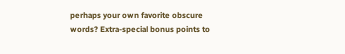perhaps your own favorite obscure words? Extra-special bonus points to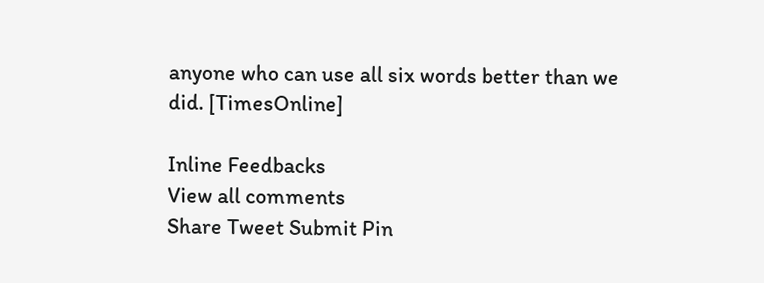anyone who can use all six words better than we did. [TimesOnline]

Inline Feedbacks
View all comments
Share Tweet Submit Pin